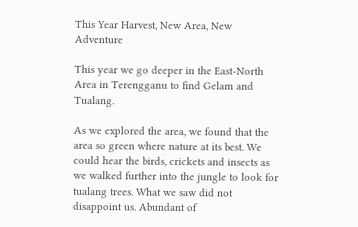This Year Harvest, New Area, New Adventure

This year we go deeper in the East-North Area in Terengganu to find Gelam and Tualang.

As we explored the area, we found that the area so green where nature at its best. We could hear the birds, crickets and insects as we walked further into the jungle to look for tualang trees. What we saw did not disappoint us. Abundant of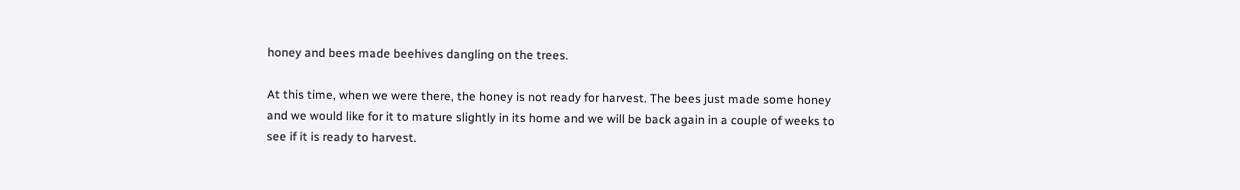honey and bees made beehives dangling on the trees.

At this time, when we were there, the honey is not ready for harvest. The bees just made some honey and we would like for it to mature slightly in its home and we will be back again in a couple of weeks to see if it is ready to harvest.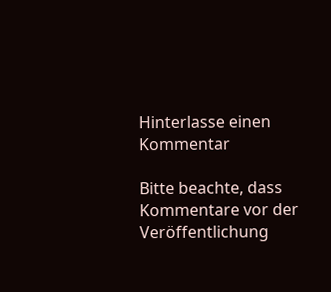Hinterlasse einen Kommentar

Bitte beachte, dass Kommentare vor der Veröffentlichung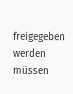freigegeben werden müssen